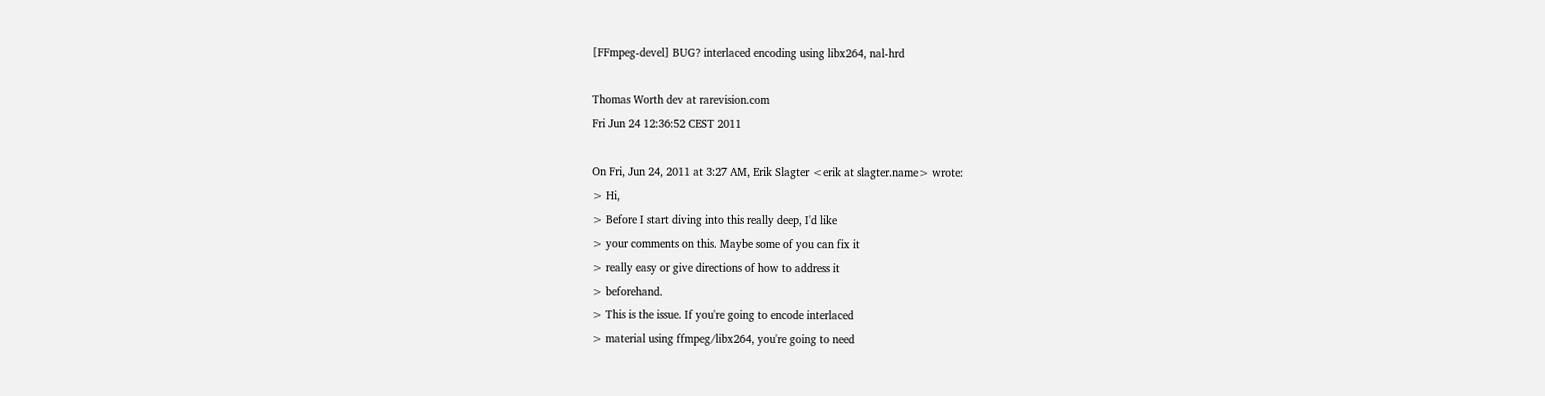[FFmpeg-devel] BUG? interlaced encoding using libx264, nal-hrd

Thomas Worth dev at rarevision.com
Fri Jun 24 12:36:52 CEST 2011

On Fri, Jun 24, 2011 at 3:27 AM, Erik Slagter <erik at slagter.name> wrote:
> Hi,
> Before I start diving into this really deep, I'd like
> your comments on this. Maybe some of you can fix it
> really easy or give directions of how to address it
> beforehand.
> This is the issue. If you're going to encode interlaced
> material using ffmpeg/libx264, you're going to need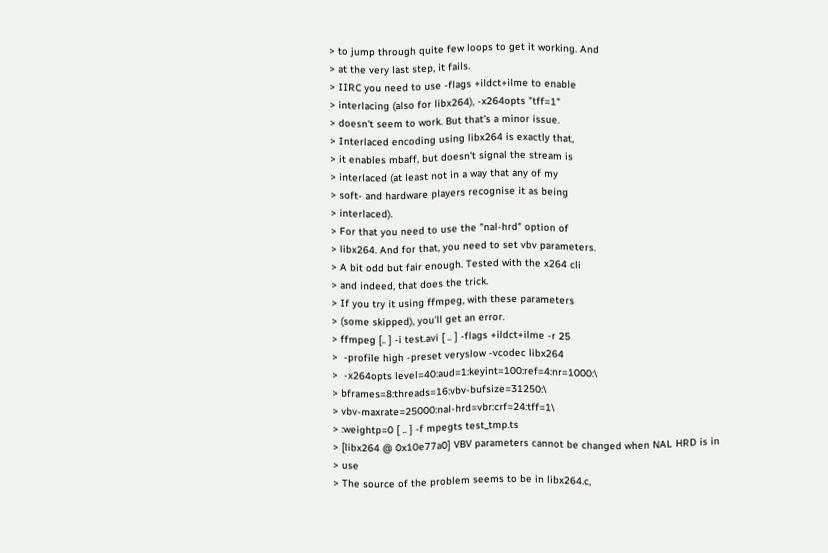> to jump through quite few loops to get it working. And
> at the very last step, it fails.
> IIRC you need to use -flags +ildct+ilme to enable
> interlacing (also for libx264), -x264opts "tff=1"
> doesn't seem to work. But that's a minor issue.
> Interlaced encoding using libx264 is exactly that,
> it enables mbaff, but doesn't signal the stream is
> interlaced (at least not in a way that any of my
> soft- and hardware players recognise it as being
> interlaced).
> For that you need to use the "nal-hrd" option of
> libx264. And for that, you need to set vbv parameters.
> A bit odd but fair enough. Tested with the x264 cli
> and indeed, that does the trick.
> If you try it using ffmpeg, with these parameters
> (some skipped), you'll get an error.
> ffmpeg [.. ] -i test.avi [ .. ] -flags +ildct+ilme -r 25
>  -profile high -preset veryslow -vcodec libx264
>  -x264opts level=40:aud=1:keyint=100:ref=4:nr=1000:\
> bframes=8:threads=16:vbv-bufsize=31250:\
> vbv-maxrate=25000:nal-hrd=vbr:crf=24:tff=1\
> :weightp=0 [ .. ] -f mpegts test_tmp.ts
> [libx264 @ 0x10e77a0] VBV parameters cannot be changed when NAL HRD is in
> use
> The source of the problem seems to be in libx264.c,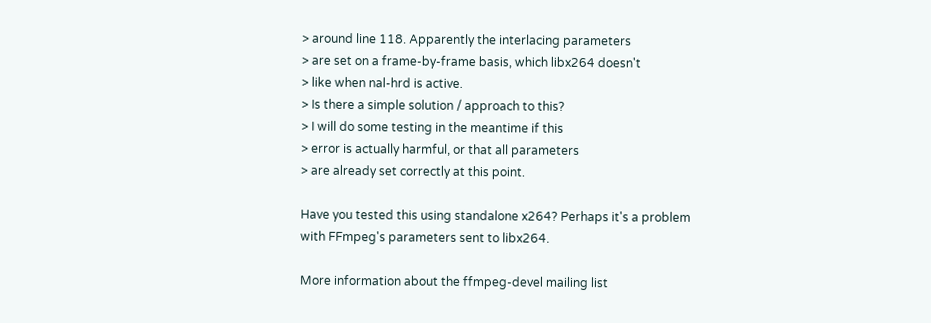> around line 118. Apparently the interlacing parameters
> are set on a frame-by-frame basis, which libx264 doesn't
> like when nal-hrd is active.
> Is there a simple solution / approach to this?
> I will do some testing in the meantime if this
> error is actually harmful, or that all parameters
> are already set correctly at this point.

Have you tested this using standalone x264? Perhaps it's a problem
with FFmpeg's parameters sent to libx264.

More information about the ffmpeg-devel mailing list